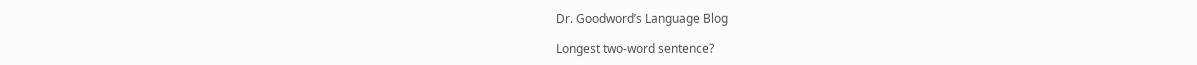Dr. Goodword’s Language Blog

Longest two-word sentence?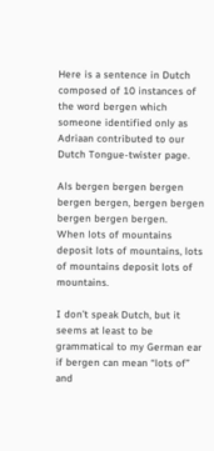Here is a sentence in Dutch composed of 10 instances of the word bergen which someone identified only as Adriaan contributed to our Dutch Tongue-twister page.

Als bergen bergen bergen bergen bergen, bergen bergen bergen bergen bergen.
When lots of mountains deposit lots of mountains, lots of mountains deposit lots of mountains.

I don’t speak Dutch, but it seems at least to be grammatical to my German ear if bergen can mean “lots of” and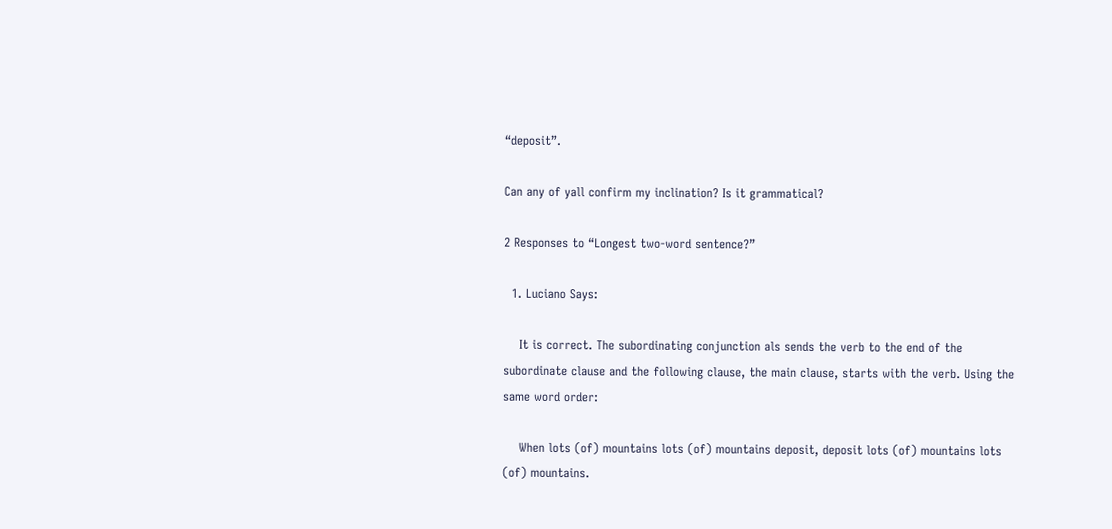“deposit”.

Can any of yall confirm my inclination? Is it grammatical?

2 Responses to “Longest two-word sentence?”

  1. Luciano Says:

    It is correct. The subordinating conjunction als sends the verb to the end of the subordinate clause and the following clause, the main clause, starts with the verb. Using the same word order:

    When lots (of) mountains lots (of) mountains deposit, deposit lots (of) mountains lots (of) mountains.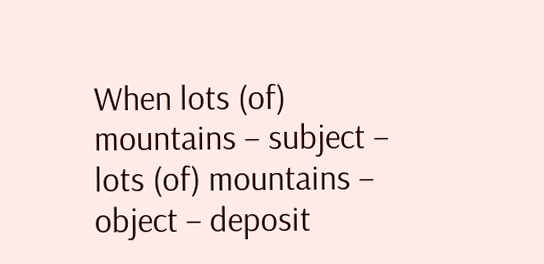When lots (of) mountains – subject – lots (of) mountains – object – deposit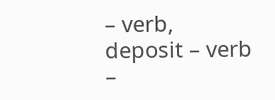– verb, deposit – verb –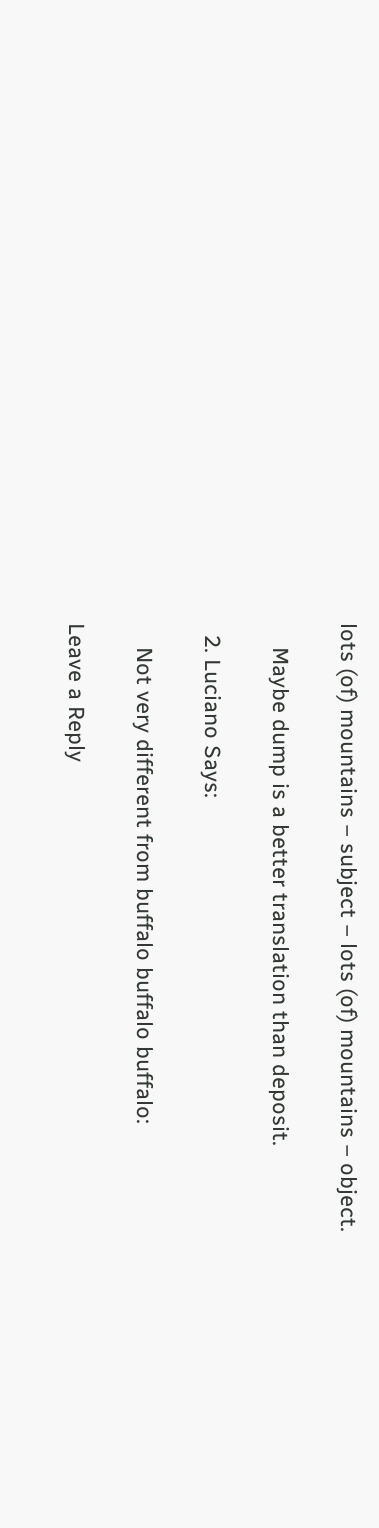lots (of) mountains – subject – lots (of) mountains – object.

    Maybe dump is a better translation than deposit.

  2. Luciano Says:

    Not very different from buffalo buffalo buffalo:

Leave a Reply